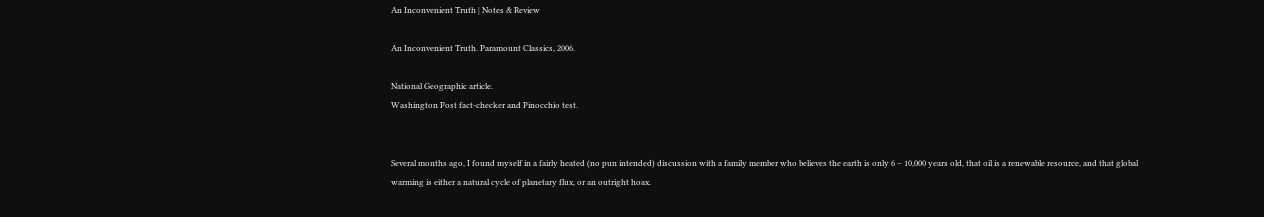An Inconvenient Truth | Notes & Review

An Inconvenient Truth. Paramount Classics, 2006.

National Geographic article.
Washington Post fact-checker and Pinocchio test.


Several months ago, I found myself in a fairly heated (no pun intended) discussion with a family member who believes the earth is only 6 – 10,000 years old, that oil is a renewable resource, and that global warming is either a natural cycle of planetary flux, or an outright hoax.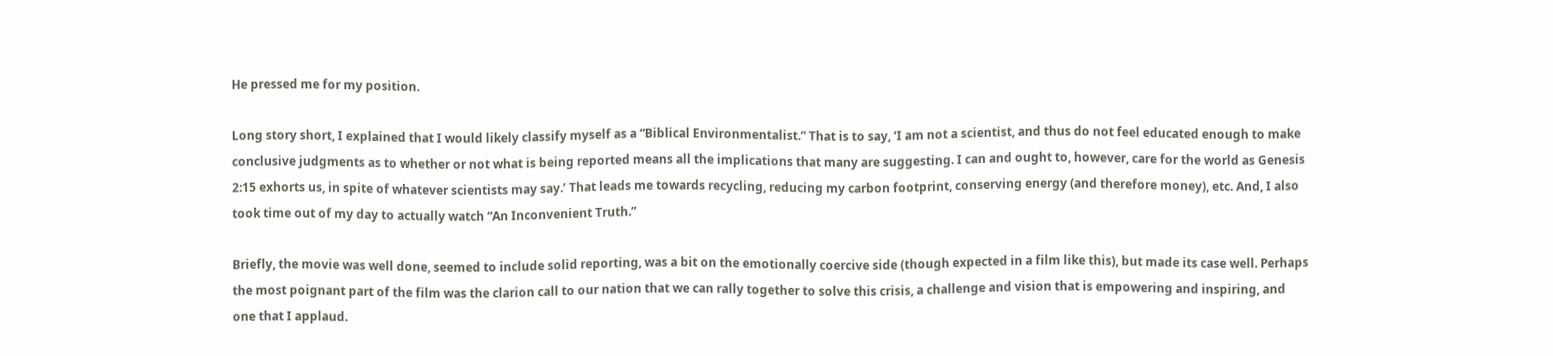He pressed me for my position.

Long story short, I explained that I would likely classify myself as a “Biblical Environmentalist.” That is to say, ‘I am not a scientist, and thus do not feel educated enough to make conclusive judgments as to whether or not what is being reported means all the implications that many are suggesting. I can and ought to, however, care for the world as Genesis 2:15 exhorts us, in spite of whatever scientists may say.’ That leads me towards recycling, reducing my carbon footprint, conserving energy (and therefore money), etc. And, I also took time out of my day to actually watch “An Inconvenient Truth.”

Briefly, the movie was well done, seemed to include solid reporting, was a bit on the emotionally coercive side (though expected in a film like this), but made its case well. Perhaps the most poignant part of the film was the clarion call to our nation that we can rally together to solve this crisis, a challenge and vision that is empowering and inspiring, and one that I applaud.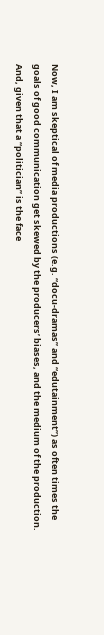Now, I am skeptical of media productions (e.g. “docu-dramas” and “edutainment”) as often times the goals of good communication get skewed by the producers’ biases, and the medium of the production. And, given that a “politician” is the face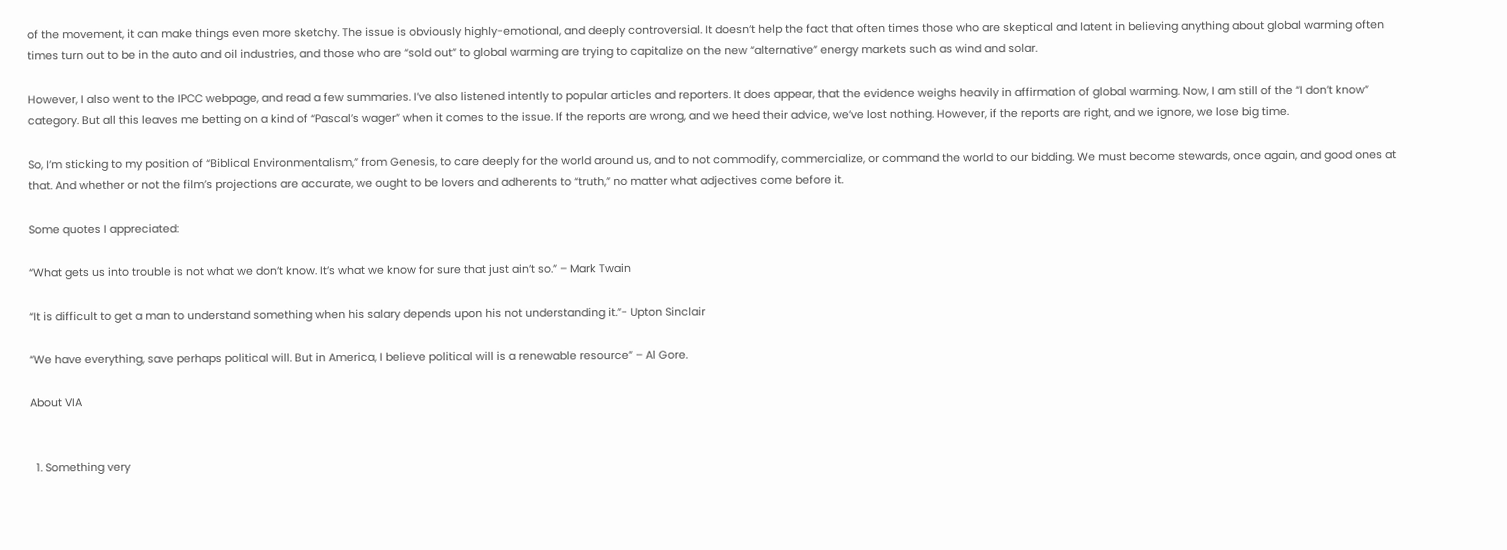of the movement, it can make things even more sketchy. The issue is obviously highly-emotional, and deeply controversial. It doesn’t help the fact that often times those who are skeptical and latent in believing anything about global warming often times turn out to be in the auto and oil industries, and those who are “sold out” to global warming are trying to capitalize on the new “alternative” energy markets such as wind and solar.

However, I also went to the IPCC webpage, and read a few summaries. I’ve also listened intently to popular articles and reporters. It does appear, that the evidence weighs heavily in affirmation of global warming. Now, I am still of the “I don’t know” category. But all this leaves me betting on a kind of “Pascal’s wager” when it comes to the issue. If the reports are wrong, and we heed their advice, we’ve lost nothing. However, if the reports are right, and we ignore, we lose big time.

So, I’m sticking to my position of “Biblical Environmentalism,” from Genesis, to care deeply for the world around us, and to not commodify, commercialize, or command the world to our bidding. We must become stewards, once again, and good ones at that. And whether or not the film’s projections are accurate, we ought to be lovers and adherents to “truth,” no matter what adjectives come before it.

Some quotes I appreciated:

“What gets us into trouble is not what we don’t know. It’s what we know for sure that just ain’t so.” – Mark Twain

“It is difficult to get a man to understand something when his salary depends upon his not understanding it.”- Upton Sinclair

“We have everything, save perhaps political will. But in America, I believe political will is a renewable resource” – Al Gore.

About VIA


  1. Something very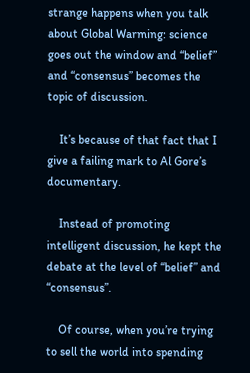strange happens when you talk about Global Warming: science goes out the window and “belief” and “consensus” becomes the topic of discussion.

    It’s because of that fact that I give a failing mark to Al Gore’s documentary.

    Instead of promoting intelligent discussion, he kept the debate at the level of “belief” and “consensus”.

    Of course, when you’re trying to sell the world into spending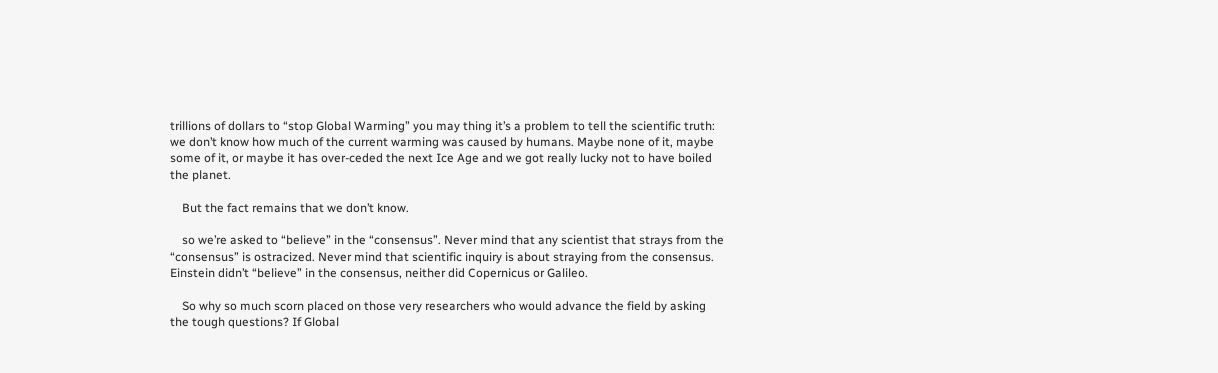trillions of dollars to “stop Global Warming” you may thing it’s a problem to tell the scientific truth: we don’t know how much of the current warming was caused by humans. Maybe none of it, maybe some of it, or maybe it has over-ceded the next Ice Age and we got really lucky not to have boiled the planet.

    But the fact remains that we don’t know.

    so we’re asked to “believe” in the “consensus”. Never mind that any scientist that strays from the “consensus” is ostracized. Never mind that scientific inquiry is about straying from the consensus. Einstein didn’t “believe” in the consensus, neither did Copernicus or Galileo.

    So why so much scorn placed on those very researchers who would advance the field by asking the tough questions? If Global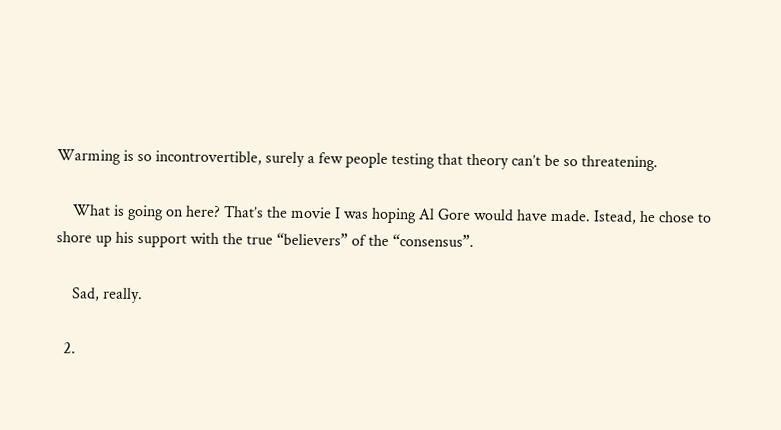Warming is so incontrovertible, surely a few people testing that theory can’t be so threatening.

    What is going on here? That’s the movie I was hoping Al Gore would have made. Istead, he chose to shore up his support with the true “believers” of the “consensus”.

    Sad, really.

  2.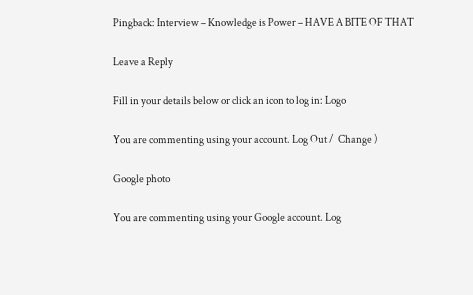Pingback: Interview – Knowledge is Power – HAVE A BITE OF THAT

Leave a Reply

Fill in your details below or click an icon to log in: Logo

You are commenting using your account. Log Out /  Change )

Google photo

You are commenting using your Google account. Log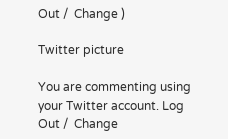Out /  Change )

Twitter picture

You are commenting using your Twitter account. Log Out /  Change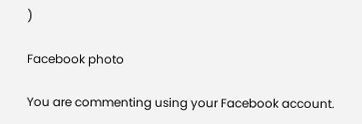)

Facebook photo

You are commenting using your Facebook account.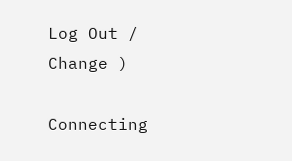Log Out /  Change )

Connecting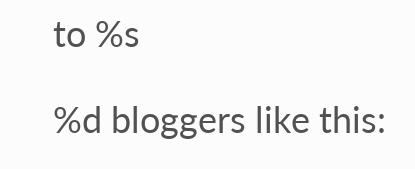to %s

%d bloggers like this: